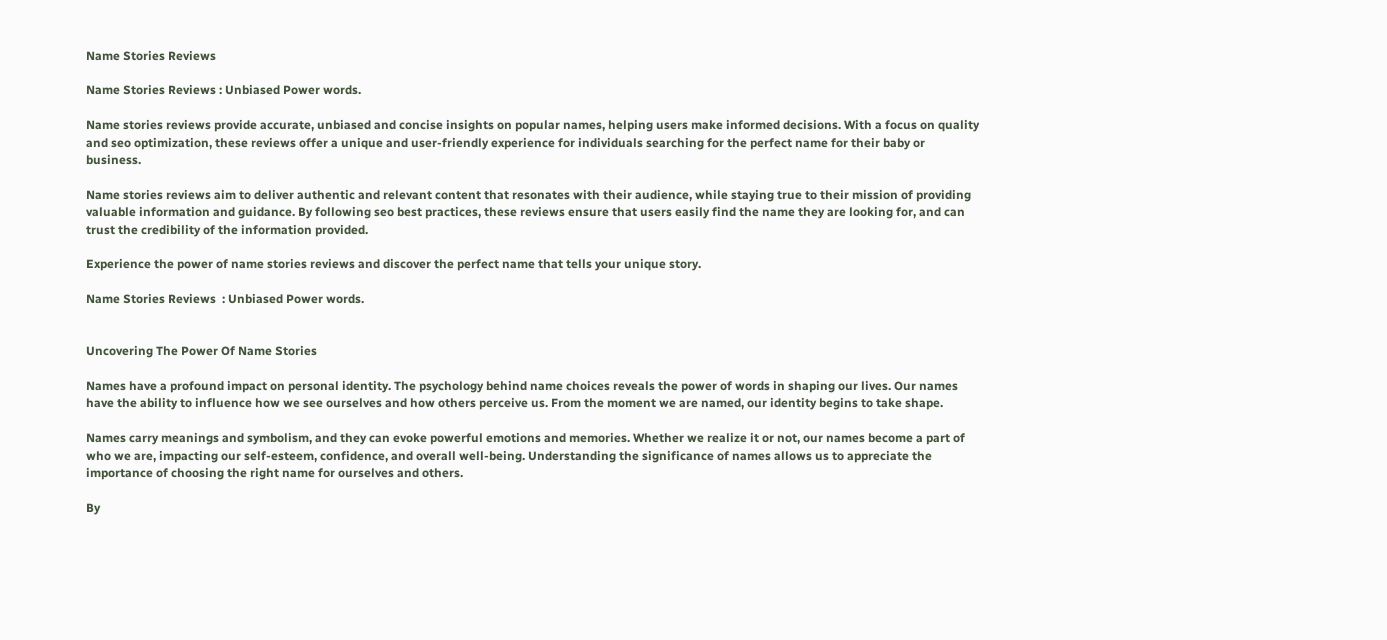Name Stories Reviews

Name Stories Reviews : Unbiased Power words.

Name stories reviews provide accurate, unbiased and concise insights on popular names, helping users make informed decisions. With a focus on quality and seo optimization, these reviews offer a unique and user-friendly experience for individuals searching for the perfect name for their baby or business.

Name stories reviews aim to deliver authentic and relevant content that resonates with their audience, while staying true to their mission of providing valuable information and guidance. By following seo best practices, these reviews ensure that users easily find the name they are looking for, and can trust the credibility of the information provided.

Experience the power of name stories reviews and discover the perfect name that tells your unique story.

Name Stories Reviews  : Unbiased Power words.


Uncovering The Power Of Name Stories

Names have a profound impact on personal identity. The psychology behind name choices reveals the power of words in shaping our lives. Our names have the ability to influence how we see ourselves and how others perceive us. From the moment we are named, our identity begins to take shape.

Names carry meanings and symbolism, and they can evoke powerful emotions and memories. Whether we realize it or not, our names become a part of who we are, impacting our self-esteem, confidence, and overall well-being. Understanding the significance of names allows us to appreciate the importance of choosing the right name for ourselves and others.

By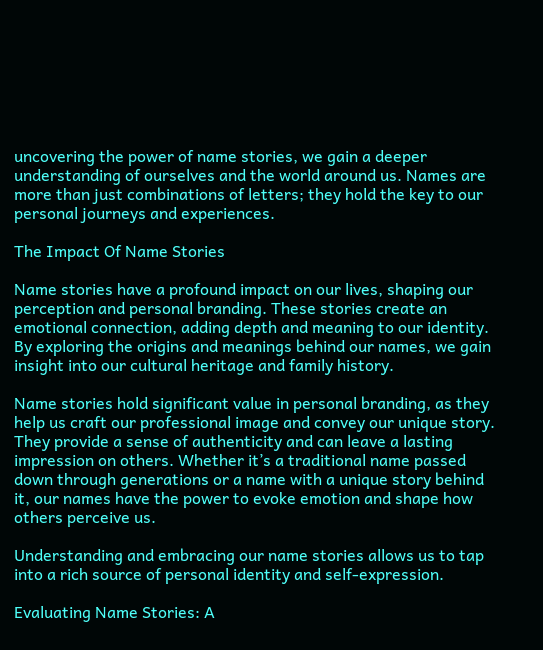uncovering the power of name stories, we gain a deeper understanding of ourselves and the world around us. Names are more than just combinations of letters; they hold the key to our personal journeys and experiences.

The Impact Of Name Stories

Name stories have a profound impact on our lives, shaping our perception and personal branding. These stories create an emotional connection, adding depth and meaning to our identity. By exploring the origins and meanings behind our names, we gain insight into our cultural heritage and family history.

Name stories hold significant value in personal branding, as they help us craft our professional image and convey our unique story. They provide a sense of authenticity and can leave a lasting impression on others. Whether it’s a traditional name passed down through generations or a name with a unique story behind it, our names have the power to evoke emotion and shape how others perceive us.

Understanding and embracing our name stories allows us to tap into a rich source of personal identity and self-expression.

Evaluating Name Stories: A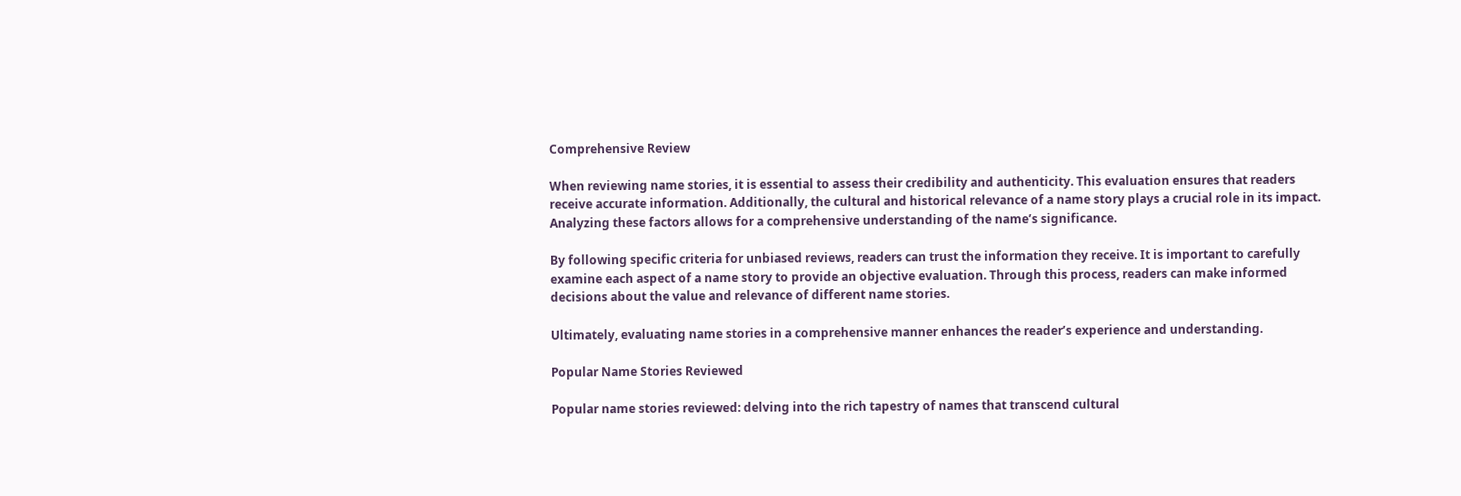Comprehensive Review

When reviewing name stories, it is essential to assess their credibility and authenticity. This evaluation ensures that readers receive accurate information. Additionally, the cultural and historical relevance of a name story plays a crucial role in its impact. Analyzing these factors allows for a comprehensive understanding of the name’s significance.

By following specific criteria for unbiased reviews, readers can trust the information they receive. It is important to carefully examine each aspect of a name story to provide an objective evaluation. Through this process, readers can make informed decisions about the value and relevance of different name stories.

Ultimately, evaluating name stories in a comprehensive manner enhances the reader’s experience and understanding.

Popular Name Stories Reviewed

Popular name stories reviewed: delving into the rich tapestry of names that transcend cultural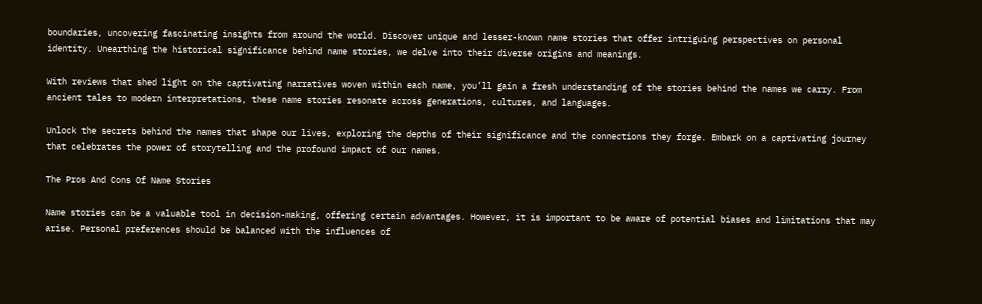boundaries, uncovering fascinating insights from around the world. Discover unique and lesser-known name stories that offer intriguing perspectives on personal identity. Unearthing the historical significance behind name stories, we delve into their diverse origins and meanings.

With reviews that shed light on the captivating narratives woven within each name, you’ll gain a fresh understanding of the stories behind the names we carry. From ancient tales to modern interpretations, these name stories resonate across generations, cultures, and languages.

Unlock the secrets behind the names that shape our lives, exploring the depths of their significance and the connections they forge. Embark on a captivating journey that celebrates the power of storytelling and the profound impact of our names.

The Pros And Cons Of Name Stories

Name stories can be a valuable tool in decision-making, offering certain advantages. However, it is important to be aware of potential biases and limitations that may arise. Personal preferences should be balanced with the influences of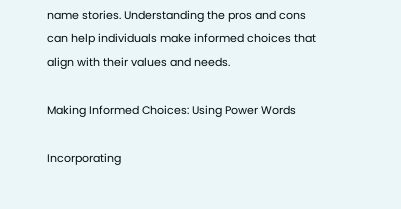name stories. Understanding the pros and cons can help individuals make informed choices that align with their values and needs.

Making Informed Choices: Using Power Words

Incorporating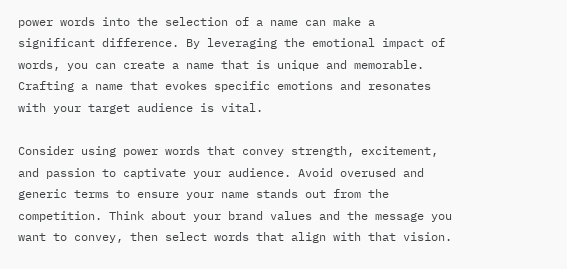power words into the selection of a name can make a significant difference. By leveraging the emotional impact of words, you can create a name that is unique and memorable. Crafting a name that evokes specific emotions and resonates with your target audience is vital.

Consider using power words that convey strength, excitement, and passion to captivate your audience. Avoid overused and generic terms to ensure your name stands out from the competition. Think about your brand values and the message you want to convey, then select words that align with that vision.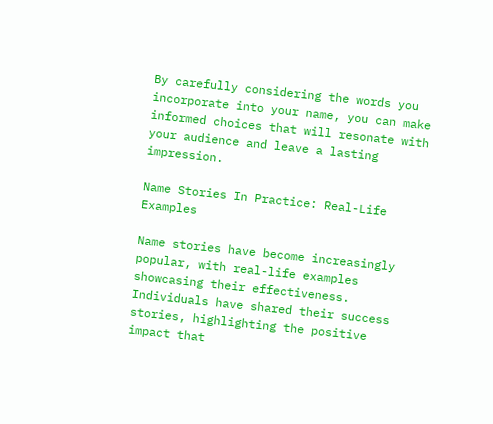By carefully considering the words you incorporate into your name, you can make informed choices that will resonate with your audience and leave a lasting impression.

Name Stories In Practice: Real-Life Examples

Name stories have become increasingly popular, with real-life examples showcasing their effectiveness. Individuals have shared their success stories, highlighting the positive impact that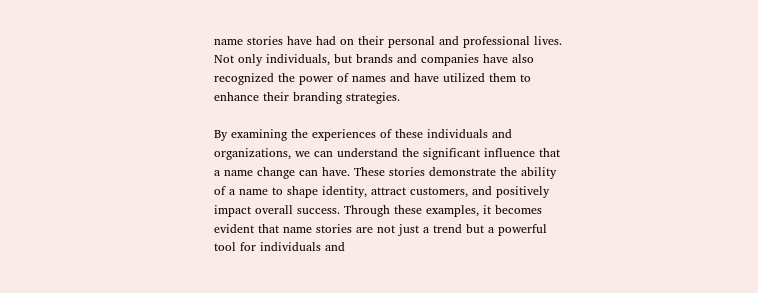name stories have had on their personal and professional lives. Not only individuals, but brands and companies have also recognized the power of names and have utilized them to enhance their branding strategies.

By examining the experiences of these individuals and organizations, we can understand the significant influence that a name change can have. These stories demonstrate the ability of a name to shape identity, attract customers, and positively impact overall success. Through these examples, it becomes evident that name stories are not just a trend but a powerful tool for individuals and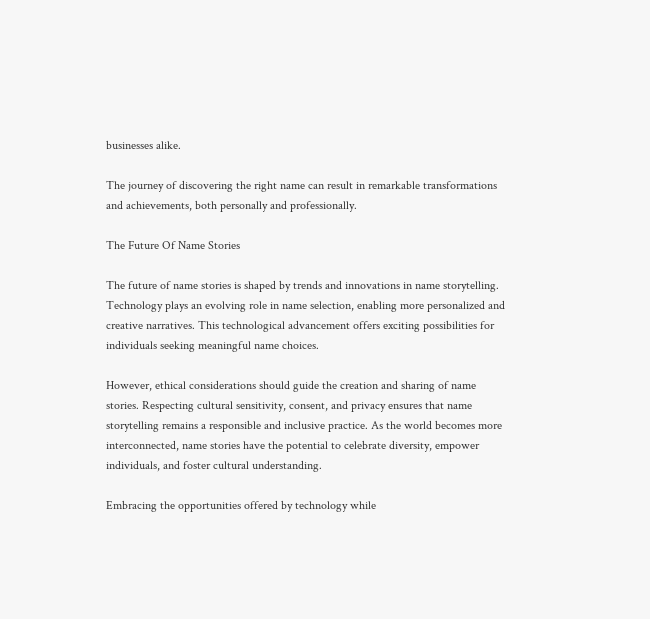businesses alike.

The journey of discovering the right name can result in remarkable transformations and achievements, both personally and professionally.

The Future Of Name Stories

The future of name stories is shaped by trends and innovations in name storytelling. Technology plays an evolving role in name selection, enabling more personalized and creative narratives. This technological advancement offers exciting possibilities for individuals seeking meaningful name choices.

However, ethical considerations should guide the creation and sharing of name stories. Respecting cultural sensitivity, consent, and privacy ensures that name storytelling remains a responsible and inclusive practice. As the world becomes more interconnected, name stories have the potential to celebrate diversity, empower individuals, and foster cultural understanding.

Embracing the opportunities offered by technology while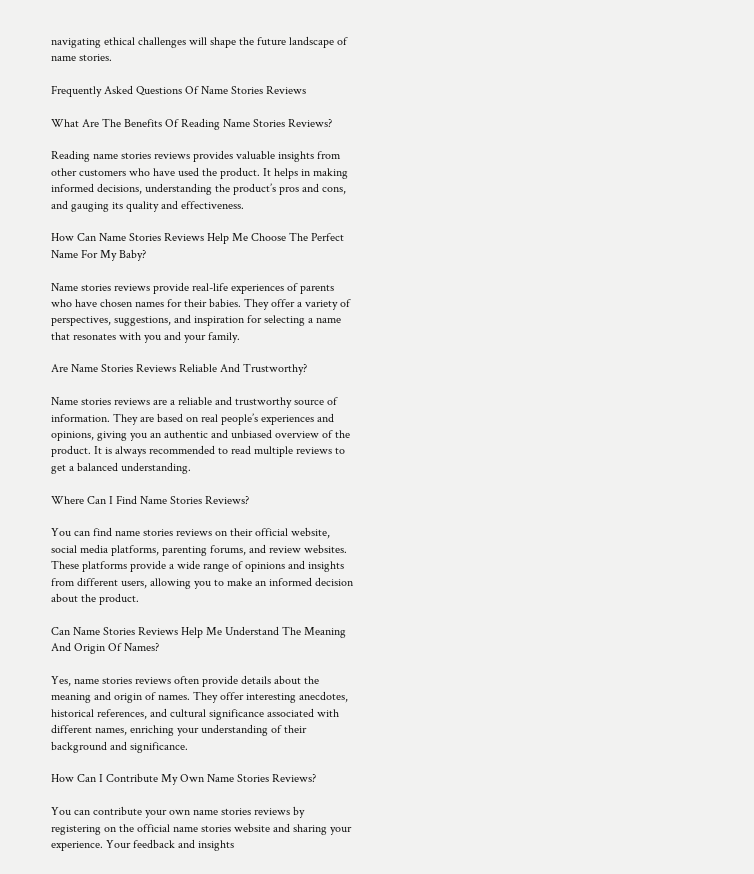navigating ethical challenges will shape the future landscape of name stories.

Frequently Asked Questions Of Name Stories Reviews

What Are The Benefits Of Reading Name Stories Reviews?

Reading name stories reviews provides valuable insights from other customers who have used the product. It helps in making informed decisions, understanding the product’s pros and cons, and gauging its quality and effectiveness.

How Can Name Stories Reviews Help Me Choose The Perfect Name For My Baby?

Name stories reviews provide real-life experiences of parents who have chosen names for their babies. They offer a variety of perspectives, suggestions, and inspiration for selecting a name that resonates with you and your family.

Are Name Stories Reviews Reliable And Trustworthy?

Name stories reviews are a reliable and trustworthy source of information. They are based on real people’s experiences and opinions, giving you an authentic and unbiased overview of the product. It is always recommended to read multiple reviews to get a balanced understanding.

Where Can I Find Name Stories Reviews?

You can find name stories reviews on their official website, social media platforms, parenting forums, and review websites. These platforms provide a wide range of opinions and insights from different users, allowing you to make an informed decision about the product.

Can Name Stories Reviews Help Me Understand The Meaning And Origin Of Names?

Yes, name stories reviews often provide details about the meaning and origin of names. They offer interesting anecdotes, historical references, and cultural significance associated with different names, enriching your understanding of their background and significance.

How Can I Contribute My Own Name Stories Reviews?

You can contribute your own name stories reviews by registering on the official name stories website and sharing your experience. Your feedback and insights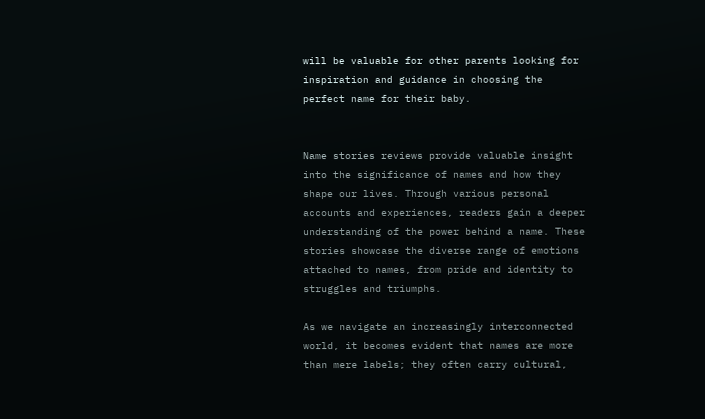will be valuable for other parents looking for inspiration and guidance in choosing the perfect name for their baby.


Name stories reviews provide valuable insight into the significance of names and how they shape our lives. Through various personal accounts and experiences, readers gain a deeper understanding of the power behind a name. These stories showcase the diverse range of emotions attached to names, from pride and identity to struggles and triumphs.

As we navigate an increasingly interconnected world, it becomes evident that names are more than mere labels; they often carry cultural,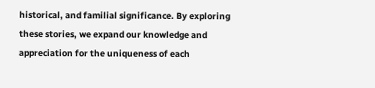historical, and familial significance. By exploring these stories, we expand our knowledge and appreciation for the uniqueness of each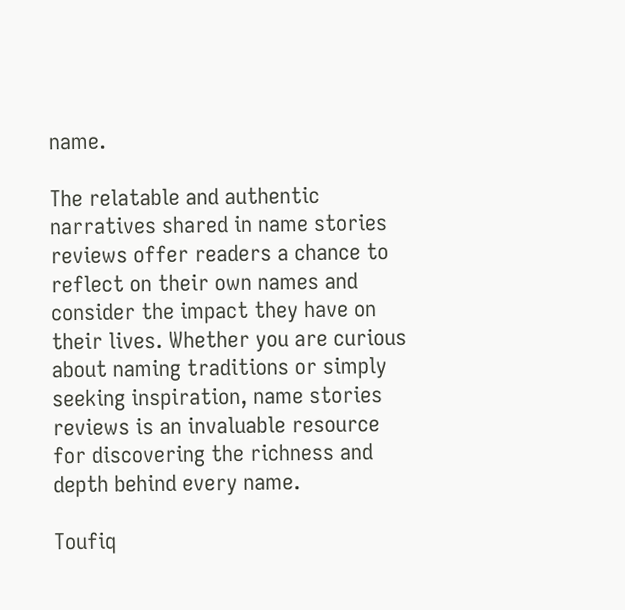name.

The relatable and authentic narratives shared in name stories reviews offer readers a chance to reflect on their own names and consider the impact they have on their lives. Whether you are curious about naming traditions or simply seeking inspiration, name stories reviews is an invaluable resource for discovering the richness and depth behind every name.

Toufiq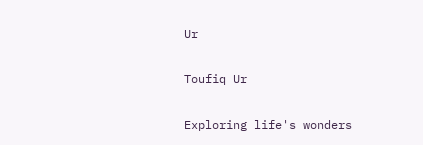Ur

Toufiq Ur

Exploring life's wonders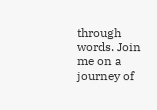through words. Join me on a journey of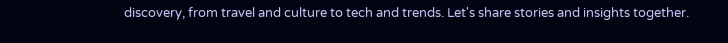discovery, from travel and culture to tech and trends. Let's share stories and insights together.